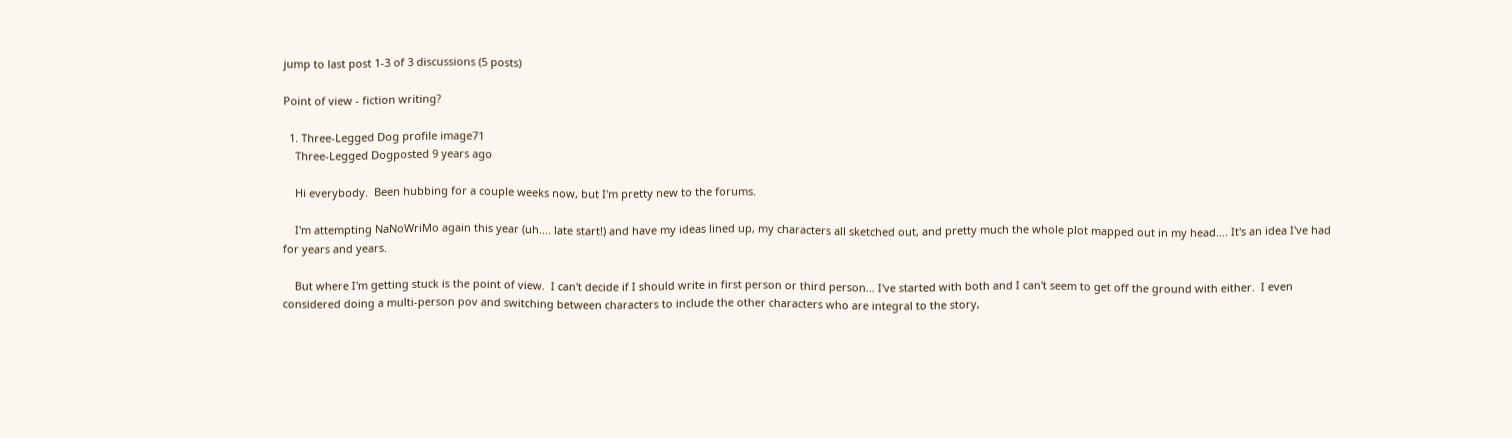jump to last post 1-3 of 3 discussions (5 posts)

Point of view - fiction writing?

  1. Three-Legged Dog profile image71
    Three-Legged Dogposted 9 years ago

    Hi everybody.  Been hubbing for a couple weeks now, but I'm pretty new to the forums.

    I'm attempting NaNoWriMo again this year (uh.... late start!) and have my ideas lined up, my characters all sketched out, and pretty much the whole plot mapped out in my head.... It's an idea I've had for years and years.

    But where I'm getting stuck is the point of view.  I can't decide if I should write in first person or third person... I've started with both and I can't seem to get off the ground with either.  I even considered doing a multi-person pov and switching between characters to include the other characters who are integral to the story,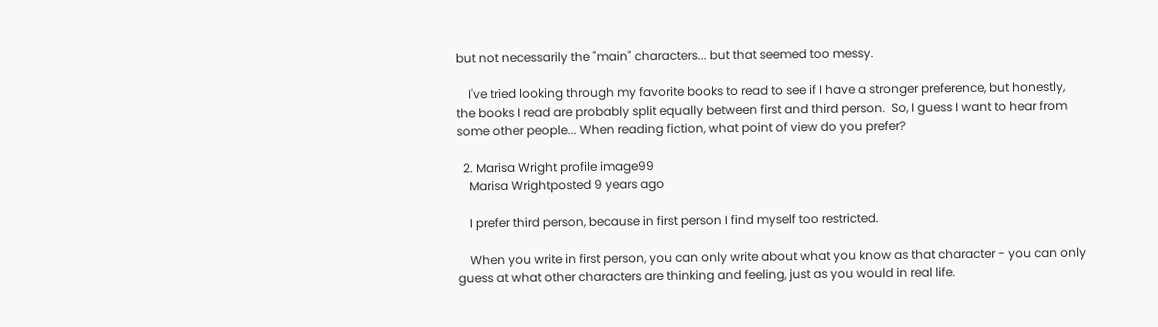but not necessarily the "main" characters... but that seemed too messy.

    I've tried looking through my favorite books to read to see if I have a stronger preference, but honestly, the books I read are probably split equally between first and third person.  So, I guess I want to hear from some other people... When reading fiction, what point of view do you prefer?

  2. Marisa Wright profile image99
    Marisa Wrightposted 9 years ago

    I prefer third person, because in first person I find myself too restricted.

    When you write in first person, you can only write about what you know as that character - you can only guess at what other characters are thinking and feeling, just as you would in real life.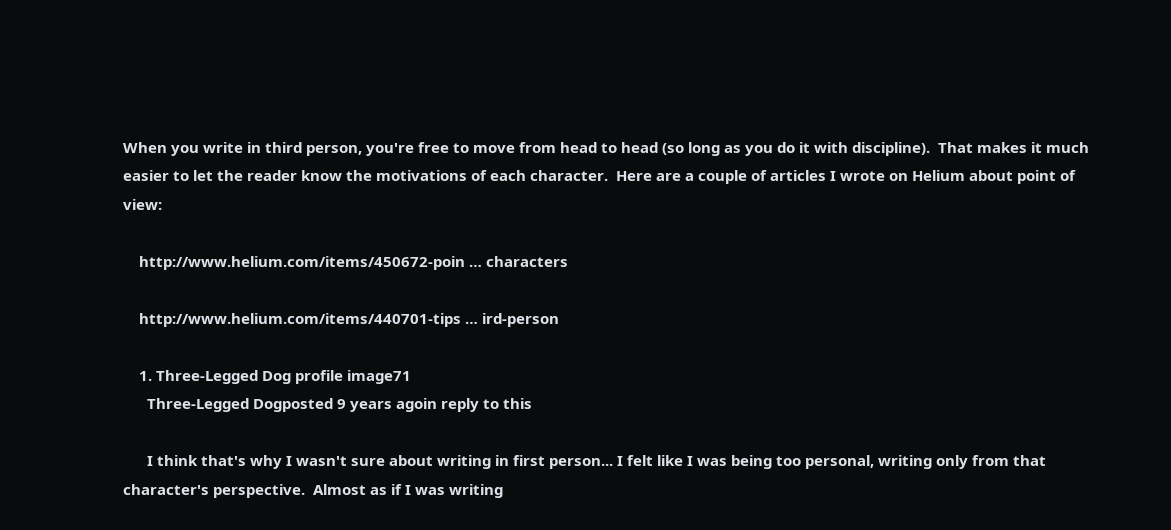When you write in third person, you're free to move from head to head (so long as you do it with discipline).  That makes it much easier to let the reader know the motivations of each character.  Here are a couple of articles I wrote on Helium about point of view:

    http://www.helium.com/items/450672-poin … characters

    http://www.helium.com/items/440701-tips … ird-person

    1. Three-Legged Dog profile image71
      Three-Legged Dogposted 9 years agoin reply to this

      I think that's why I wasn't sure about writing in first person... I felt like I was being too personal, writing only from that character's perspective.  Almost as if I was writing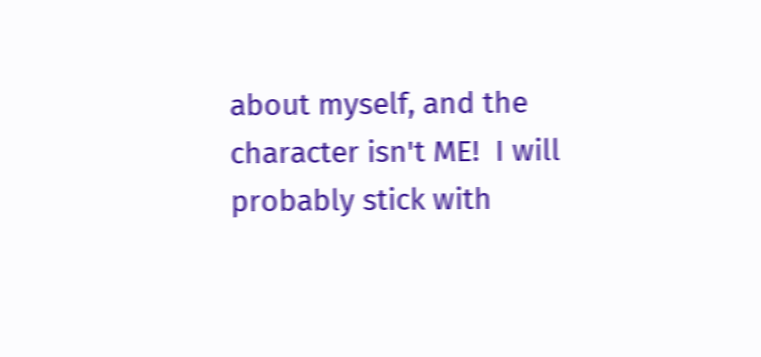about myself, and the character isn't ME!  I will probably stick with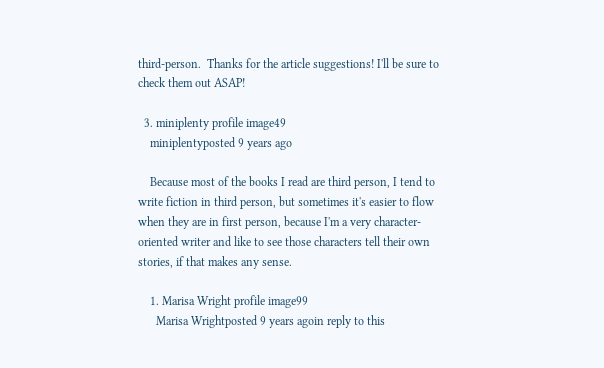third-person.  Thanks for the article suggestions! I'll be sure to check them out ASAP!

  3. miniplenty profile image49
    miniplentyposted 9 years ago

    Because most of the books I read are third person, I tend to write fiction in third person, but sometimes it's easier to flow when they are in first person, because I'm a very character-oriented writer and like to see those characters tell their own stories, if that makes any sense.

    1. Marisa Wright profile image99
      Marisa Wrightposted 9 years agoin reply to this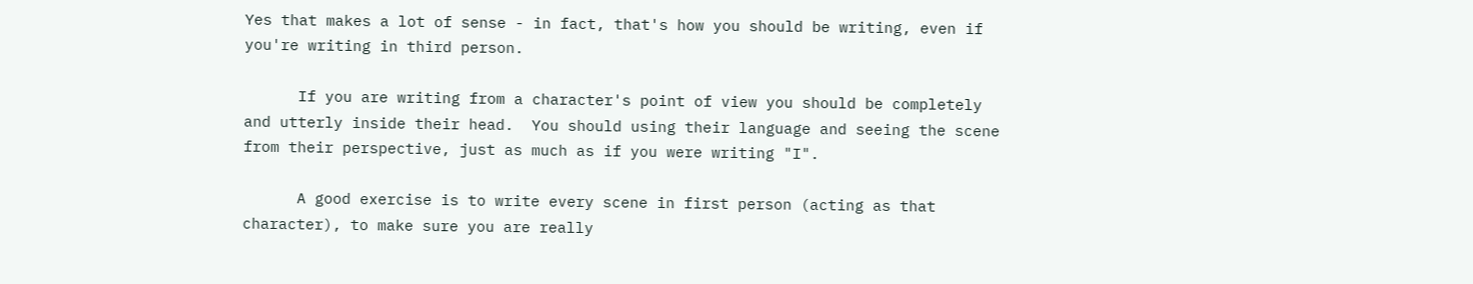Yes that makes a lot of sense - in fact, that's how you should be writing, even if you're writing in third person.

      If you are writing from a character's point of view you should be completely and utterly inside their head.  You should using their language and seeing the scene from their perspective, just as much as if you were writing "I".

      A good exercise is to write every scene in first person (acting as that character), to make sure you are really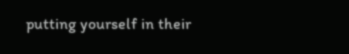putting yourself in their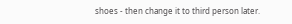shoes - then change it to third person later.